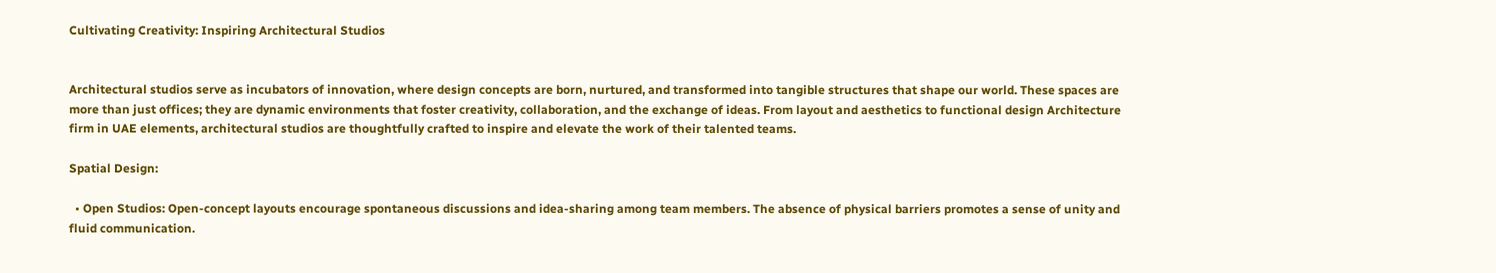Cultivating Creativity: Inspiring Architectural Studios


Architectural studios serve as incubators of innovation, where design concepts are born, nurtured, and transformed into tangible structures that shape our world. These spaces are more than just offices; they are dynamic environments that foster creativity, collaboration, and the exchange of ideas. From layout and aesthetics to functional design Architecture firm in UAE elements, architectural studios are thoughtfully crafted to inspire and elevate the work of their talented teams.

Spatial Design:

  • Open Studios: Open-concept layouts encourage spontaneous discussions and idea-sharing among team members. The absence of physical barriers promotes a sense of unity and fluid communication.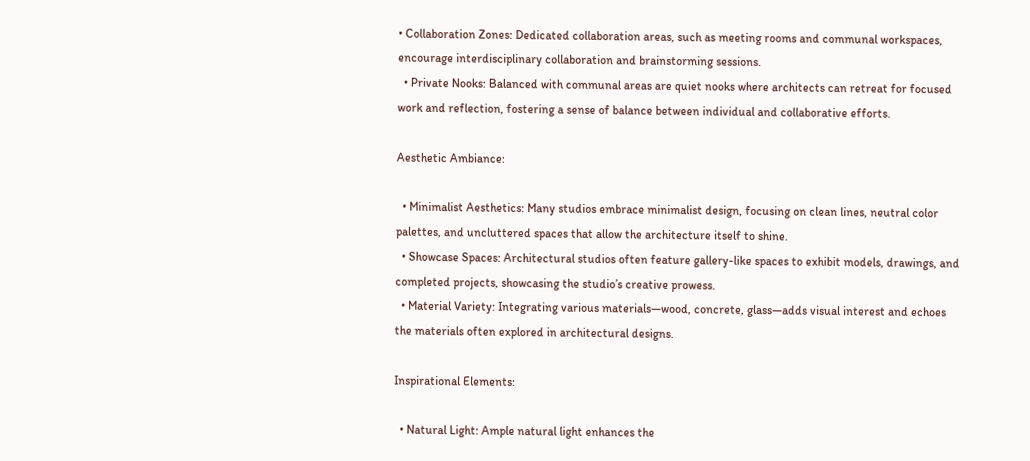• Collaboration Zones: Dedicated collaboration areas, such as meeting rooms and communal workspaces, encourage interdisciplinary collaboration and brainstorming sessions.
  • Private Nooks: Balanced with communal areas are quiet nooks where architects can retreat for focused work and reflection, fostering a sense of balance between individual and collaborative efforts.

Aesthetic Ambiance:

  • Minimalist Aesthetics: Many studios embrace minimalist design, focusing on clean lines, neutral color palettes, and uncluttered spaces that allow the architecture itself to shine.
  • Showcase Spaces: Architectural studios often feature gallery-like spaces to exhibit models, drawings, and completed projects, showcasing the studio’s creative prowess.
  • Material Variety: Integrating various materials—wood, concrete, glass—adds visual interest and echoes the materials often explored in architectural designs.

Inspirational Elements:

  • Natural Light: Ample natural light enhances the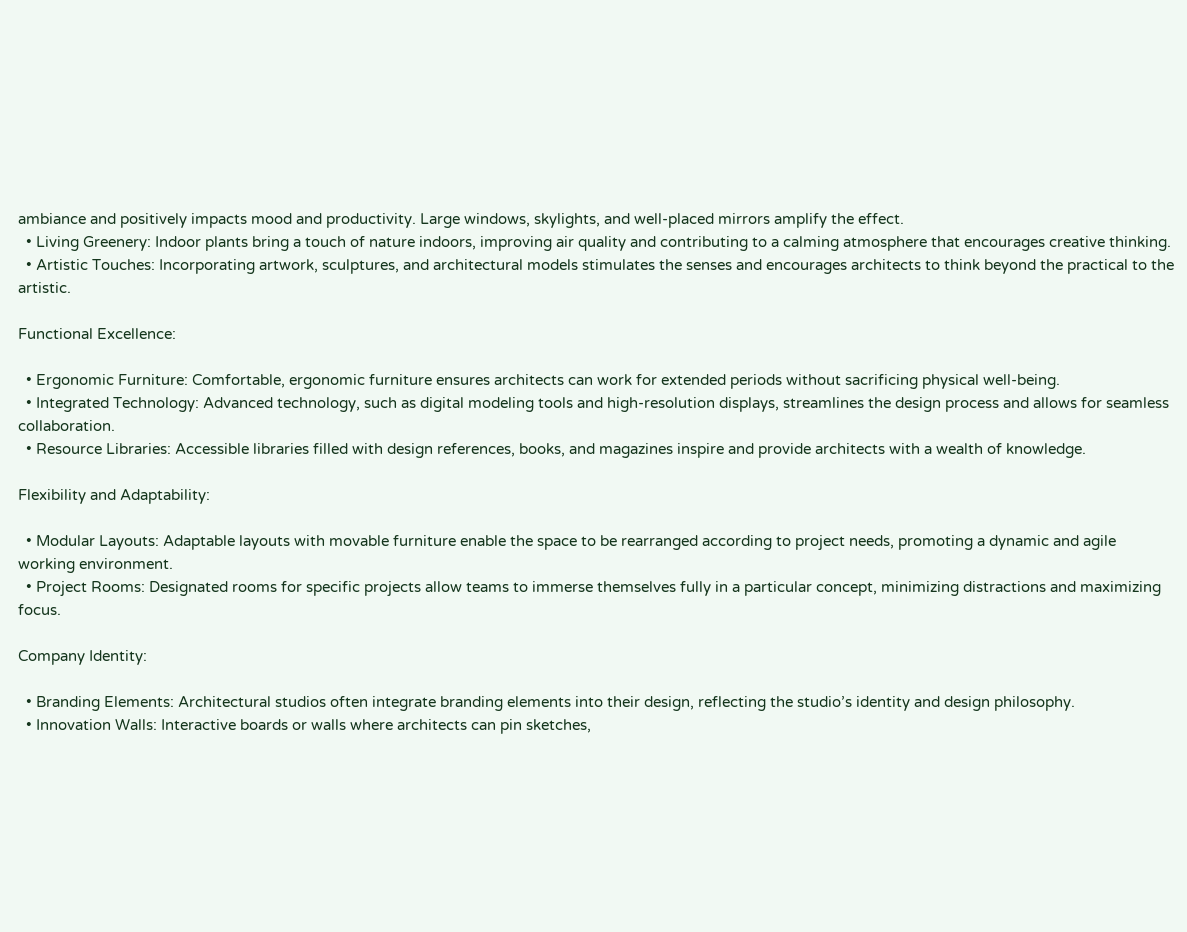ambiance and positively impacts mood and productivity. Large windows, skylights, and well-placed mirrors amplify the effect.
  • Living Greenery: Indoor plants bring a touch of nature indoors, improving air quality and contributing to a calming atmosphere that encourages creative thinking.
  • Artistic Touches: Incorporating artwork, sculptures, and architectural models stimulates the senses and encourages architects to think beyond the practical to the artistic.

Functional Excellence:

  • Ergonomic Furniture: Comfortable, ergonomic furniture ensures architects can work for extended periods without sacrificing physical well-being.
  • Integrated Technology: Advanced technology, such as digital modeling tools and high-resolution displays, streamlines the design process and allows for seamless collaboration.
  • Resource Libraries: Accessible libraries filled with design references, books, and magazines inspire and provide architects with a wealth of knowledge.

Flexibility and Adaptability:

  • Modular Layouts: Adaptable layouts with movable furniture enable the space to be rearranged according to project needs, promoting a dynamic and agile working environment.
  • Project Rooms: Designated rooms for specific projects allow teams to immerse themselves fully in a particular concept, minimizing distractions and maximizing focus.

Company Identity:

  • Branding Elements: Architectural studios often integrate branding elements into their design, reflecting the studio’s identity and design philosophy.
  • Innovation Walls: Interactive boards or walls where architects can pin sketches,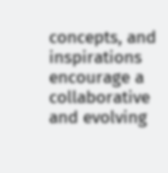concepts, and inspirations encourage a collaborative and evolving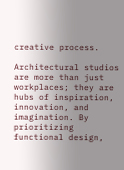creative process.

Architectural studios are more than just workplaces; they are hubs of inspiration, innovation, and imagination. By prioritizing functional design,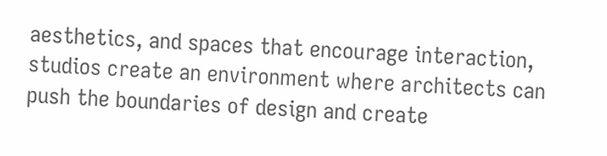aesthetics, and spaces that encourage interaction, studios create an environment where architects can push the boundaries of design and create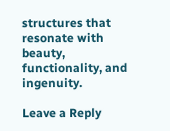structures that resonate with beauty, functionality, and ingenuity.

Leave a Reply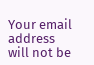Your email address will not be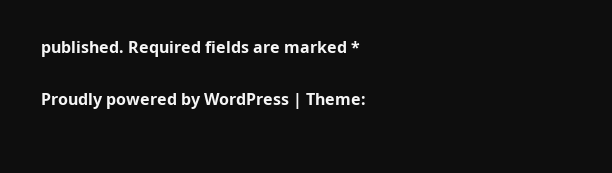published. Required fields are marked *

Proudly powered by WordPress | Theme: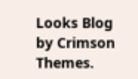Looks Blog by Crimson Themes.